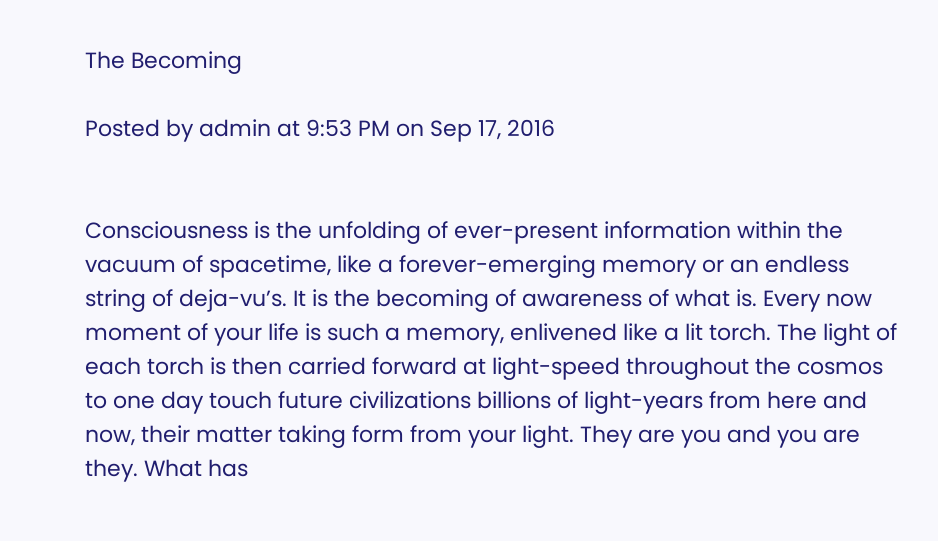The Becoming

Posted by admin at 9:53 PM on Sep 17, 2016


Consciousness is the unfolding of ever-present information within the vacuum of spacetime, like a forever-emerging memory or an endless string of deja-vu’s. It is the becoming of awareness of what is. Every now moment of your life is such a memory, enlivened like a lit torch. The light of each torch is then carried forward at light-speed throughout the cosmos to one day touch future civilizations billions of light-years from here and now, their matter taking form from your light. They are you and you are they. What has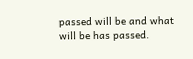passed will be and what will be has passed.